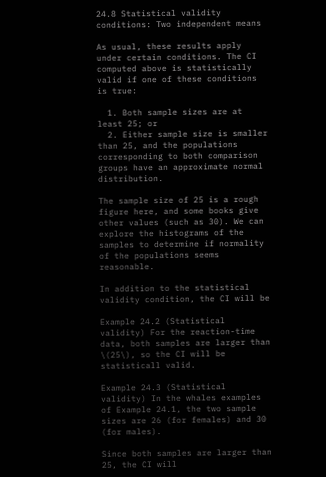24.8 Statistical validity conditions: Two independent means

As usual, these results apply under certain conditions. The CI computed above is statistically valid if one of these conditions is true:

  1. Both sample sizes are at least 25; or
  2. Either sample size is smaller than 25, and the populations corresponding to both comparison groups have an approximate normal distribution.

The sample size of 25 is a rough figure here, and some books give other values (such as 30). We can explore the histograms of the samples to determine if normality of the populations seems reasonable.

In addition to the statistical validity condition, the CI will be

Example 24.2 (Statistical validity) For the reaction-time data, both samples are larger than \(25\), so the CI will be statisticall valid.

Example 24.3 (Statistical validity) In the whales examples of Example 24.1, the two sample sizes are 26 (for females) and 30 (for males).

Since both samples are larger than 25, the CI will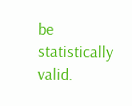be statistically valid.